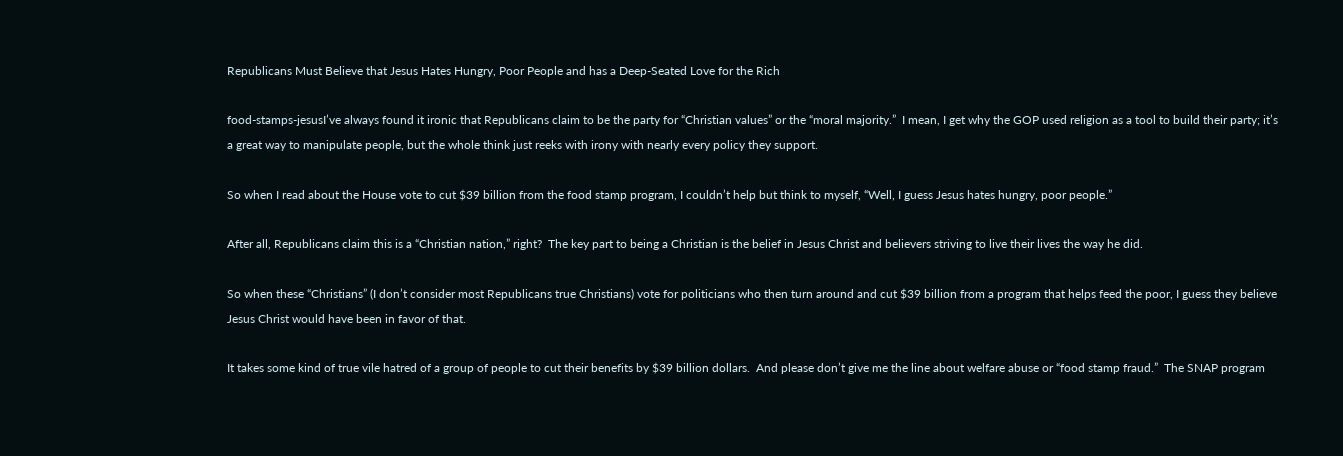Republicans Must Believe that Jesus Hates Hungry, Poor People and has a Deep-Seated Love for the Rich

food-stamps-jesusI’ve always found it ironic that Republicans claim to be the party for “Christian values” or the “moral majority.”  I mean, I get why the GOP used religion as a tool to build their party; it’s a great way to manipulate people, but the whole think just reeks with irony with nearly every policy they support.

So when I read about the House vote to cut $39 billion from the food stamp program, I couldn’t help but think to myself, “Well, I guess Jesus hates hungry, poor people.”

After all, Republicans claim this is a “Christian nation,” right?  The key part to being a Christian is the belief in Jesus Christ and believers striving to live their lives the way he did.

So when these “Christians” (I don’t consider most Republicans true Christians) vote for politicians who then turn around and cut $39 billion from a program that helps feed the poor, I guess they believe Jesus Christ would have been in favor of that.

It takes some kind of true vile hatred of a group of people to cut their benefits by $39 billion dollars.  And please don’t give me the line about welfare abuse or “food stamp fraud.”  The SNAP program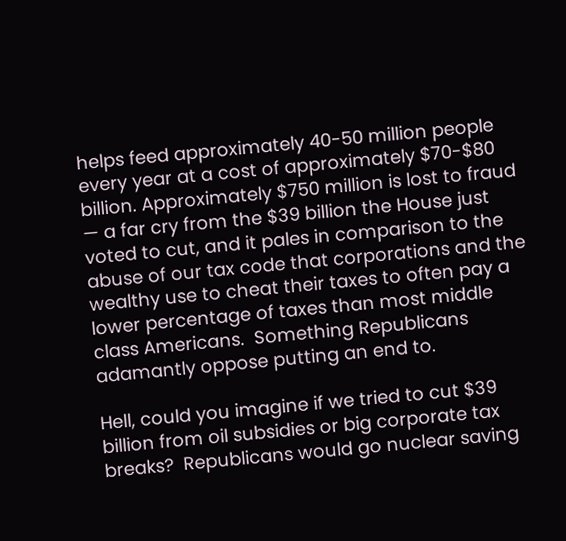helps feed approximately 40-50 million people every year at a cost of approximately $70-$80 billion. Approximately $750 million is lost to fraud — a far cry from the $39 billion the House just voted to cut, and it pales in comparison to the abuse of our tax code that corporations and the wealthy use to cheat their taxes to often pay a lower percentage of taxes than most middle class Americans.  Something Republicans adamantly oppose putting an end to.

Hell, could you imagine if we tried to cut $39 billion from oil subsidies or big corporate tax breaks?  Republicans would go nuclear saving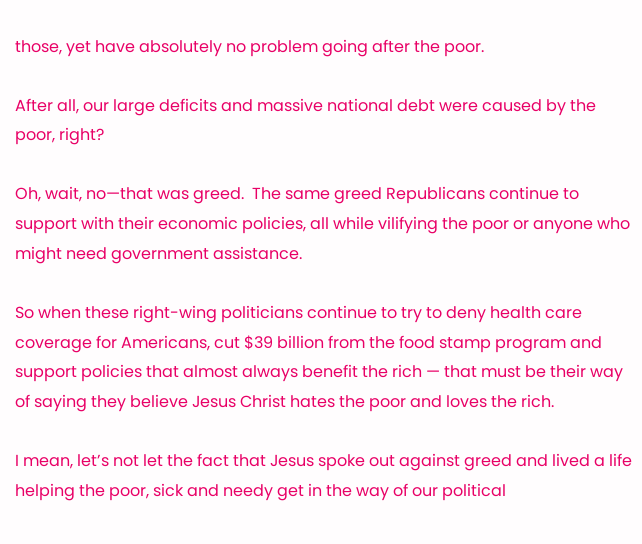those, yet have absolutely no problem going after the poor.

After all, our large deficits and massive national debt were caused by the poor, right?

Oh, wait, no—that was greed.  The same greed Republicans continue to support with their economic policies, all while vilifying the poor or anyone who might need government assistance.

So when these right-wing politicians continue to try to deny health care coverage for Americans, cut $39 billion from the food stamp program and support policies that almost always benefit the rich — that must be their way of saying they believe Jesus Christ hates the poor and loves the rich.

I mean, let’s not let the fact that Jesus spoke out against greed and lived a life helping the poor, sick and needy get in the way of our political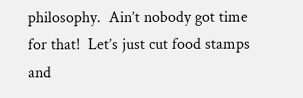philosophy.  Ain’t nobody got time for that!  Let’s just cut food stamps and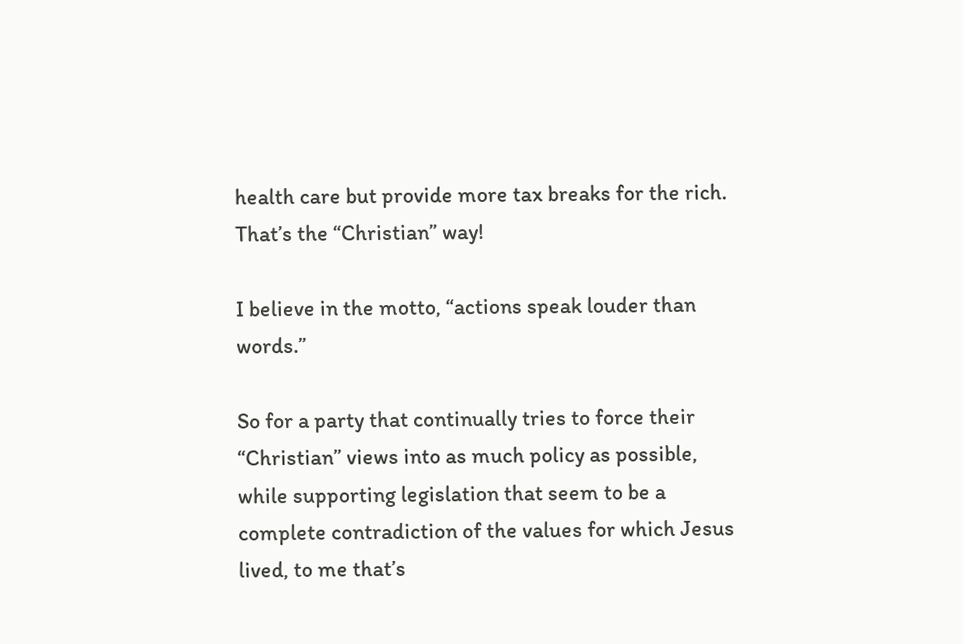health care but provide more tax breaks for the rich.  That’s the “Christian” way!

I believe in the motto, “actions speak louder than words.”

So for a party that continually tries to force their “Christian” views into as much policy as possible, while supporting legislation that seem to be a complete contradiction of the values for which Jesus lived, to me that’s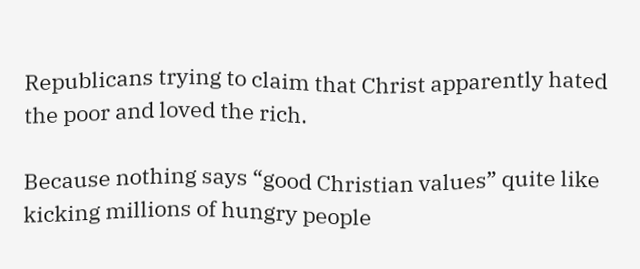Republicans trying to claim that Christ apparently hated the poor and loved the rich.

Because nothing says “good Christian values” quite like kicking millions of hungry people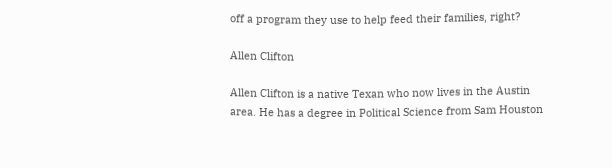off a program they use to help feed their families, right?

Allen Clifton

Allen Clifton is a native Texan who now lives in the Austin area. He has a degree in Political Science from Sam Houston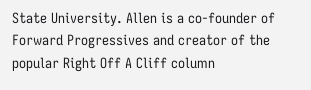State University. Allen is a co-founder of Forward Progressives and creator of the popular Right Off A Cliff column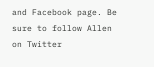and Facebook page. Be sure to follow Allen on Twitter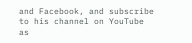and Facebook, and subscribe to his channel on YouTube as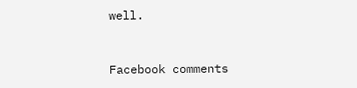well.


Facebook comments